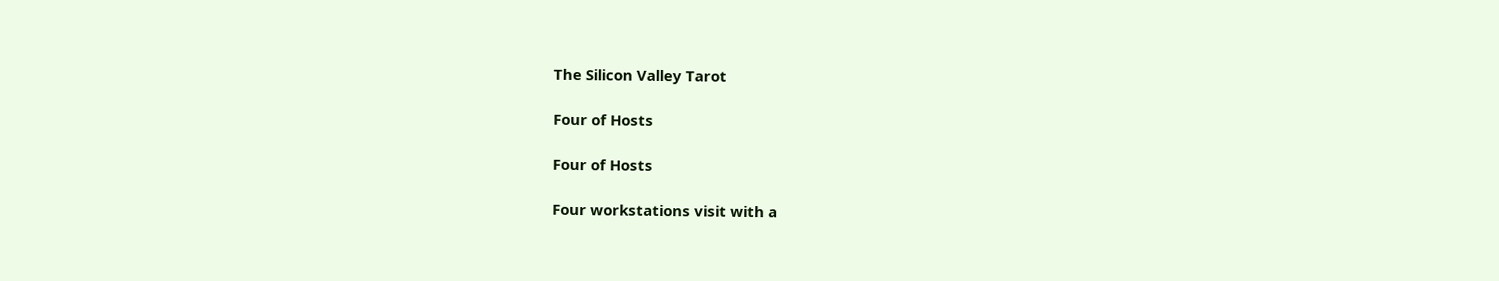The Silicon Valley Tarot

Four of Hosts

Four of Hosts

Four workstations visit with a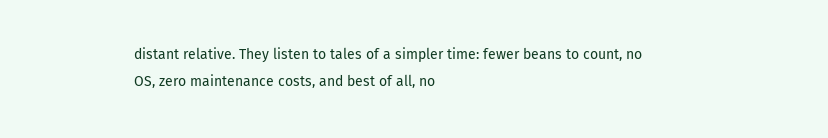distant relative. They listen to tales of a simpler time: fewer beans to count, no OS, zero maintenance costs, and best of all, no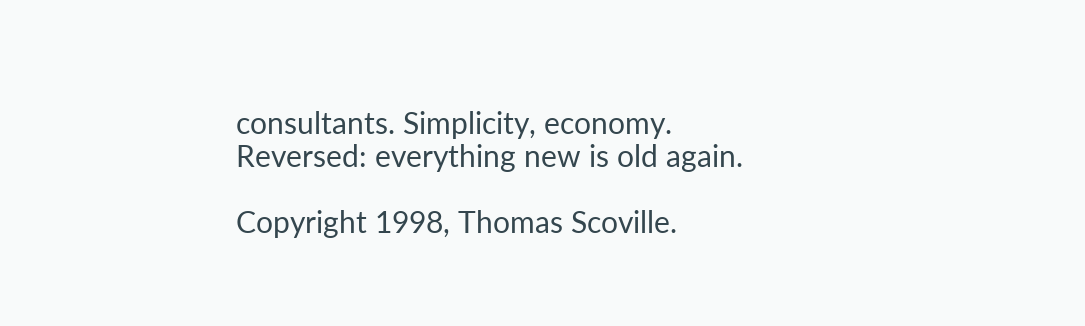consultants. Simplicity, economy. Reversed: everything new is old again.

Copyright 1998, Thomas Scoville.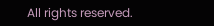All rights reserved.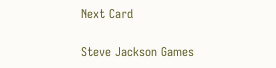Next Card

Steve Jackson Games